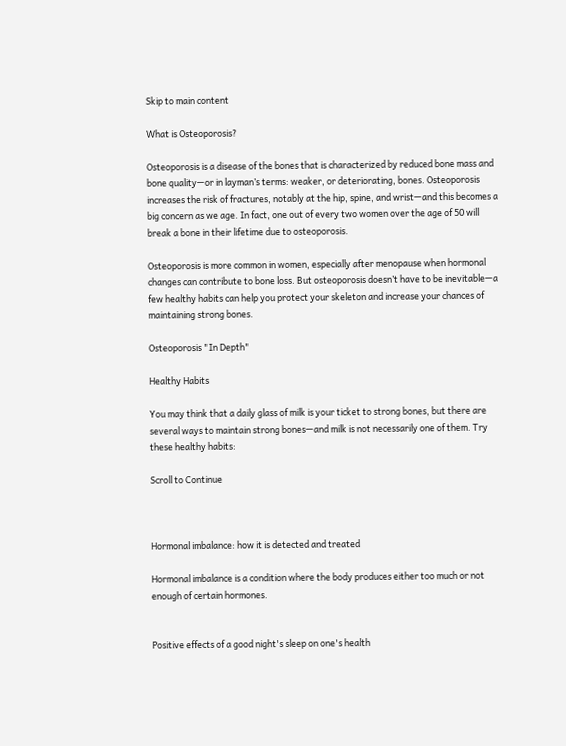Skip to main content

What is Osteoporosis?

Osteoporosis is a disease of the bones that is characterized by reduced bone mass and bone quality—or in layman’s terms: weaker, or deteriorating, bones. Osteoporosis increases the risk of fractures, notably at the hip, spine, and wrist—and this becomes a big concern as we age. In fact, one out of every two women over the age of 50 will break a bone in their lifetime due to osteoporosis.

Osteoporosis is more common in women, especially after menopause when hormonal changes can contribute to bone loss. But osteoporosis doesn’t have to be inevitable—a few healthy habits can help you protect your skeleton and increase your chances of maintaining strong bones.

Osteoporosis "In Depth"

Healthy Habits

You may think that a daily glass of milk is your ticket to strong bones, but there are several ways to maintain strong bones—and milk is not necessarily one of them. Try these healthy habits:

Scroll to Continue



Hormonal imbalance: how it is detected and treated

Hormonal imbalance is a condition where the body produces either too much or not enough of certain hormones.


Positive effects of a good night's sleep on one's health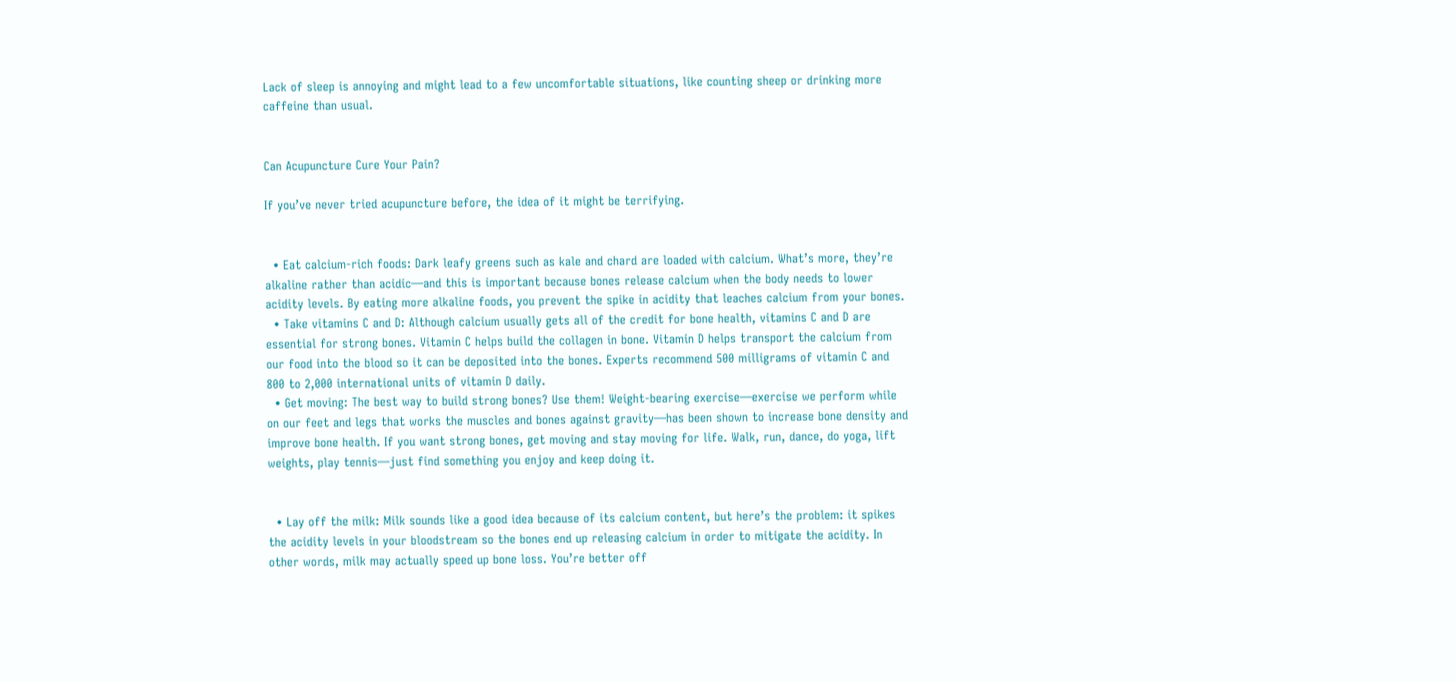Lack of sleep is annoying and might lead to a few uncomfortable situations, like counting sheep or drinking more caffeine than usual.


Can Acupuncture Cure Your Pain?

If you’ve never tried acupuncture before, the idea of it might be terrifying.


  • Eat calcium-rich foods: Dark leafy greens such as kale and chard are loaded with calcium. What’s more, they’re alkaline rather than acidic—and this is important because bones release calcium when the body needs to lower acidity levels. By eating more alkaline foods, you prevent the spike in acidity that leaches calcium from your bones.
  • Take vitamins C and D: Although calcium usually gets all of the credit for bone health, vitamins C and D are essential for strong bones. Vitamin C helps build the collagen in bone. Vitamin D helps transport the calcium from our food into the blood so it can be deposited into the bones. Experts recommend 500 milligrams of vitamin C and 800 to 2,000 international units of vitamin D daily.
  • Get moving: The best way to build strong bones? Use them! Weight-bearing exercise—exercise we perform while on our feet and legs that works the muscles and bones against gravity—has been shown to increase bone density and improve bone health. If you want strong bones, get moving and stay moving for life. Walk, run, dance, do yoga, lift weights, play tennis—just find something you enjoy and keep doing it.


  • Lay off the milk: Milk sounds like a good idea because of its calcium content, but here’s the problem: it spikes the acidity levels in your bloodstream so the bones end up releasing calcium in order to mitigate the acidity. In other words, milk may actually speed up bone loss. You’re better off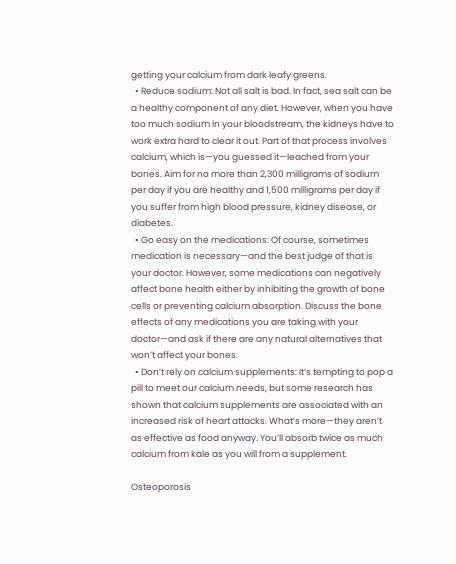getting your calcium from dark leafy greens.
  • Reduce sodium: Not all salt is bad. In fact, sea salt can be a healthy component of any diet. However, when you have too much sodium in your bloodstream, the kidneys have to work extra hard to clear it out. Part of that process involves calcium, which is—you guessed it—leached from your bones. Aim for no more than 2,300 milligrams of sodium per day if you are healthy and 1,500 milligrams per day if you suffer from high blood pressure, kidney disease, or diabetes.
  • Go easy on the medications: Of course, sometimes medication is necessary—and the best judge of that is your doctor. However, some medications can negatively affect bone health either by inhibiting the growth of bone cells or preventing calcium absorption. Discuss the bone effects of any medications you are taking with your doctor—and ask if there are any natural alternatives that won’t affect your bones.
  • Don’t rely on calcium supplements: It’s tempting to pop a pill to meet our calcium needs, but some research has shown that calcium supplements are associated with an increased risk of heart attacks. What’s more—they aren’t as effective as food anyway. You’ll absorb twice as much calcium from kale as you will from a supplement.

Osteoporosis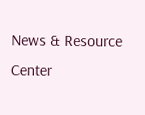News & Resource Center